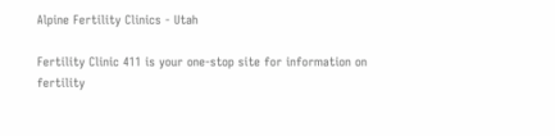Alpine Fertility Clinics - Utah

Fertility Clinic 411 is your one-stop site for information on fertility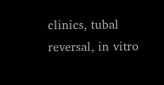clinics, tubal reversal, in vitro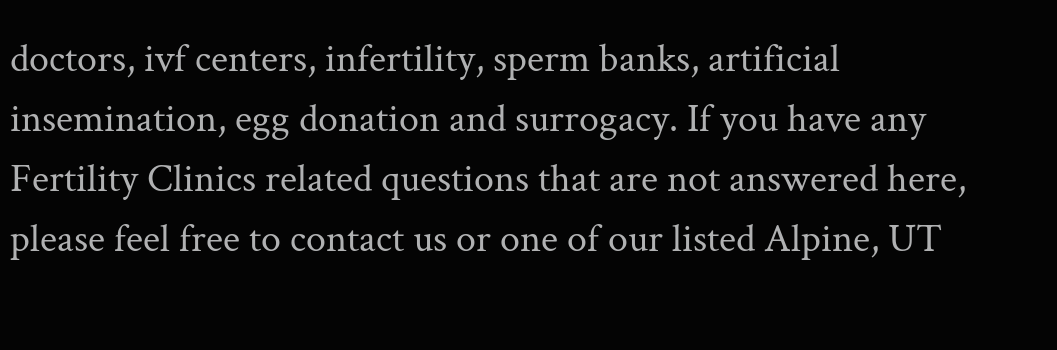doctors, ivf centers, infertility, sperm banks, artificial insemination, egg donation and surrogacy. If you have any Fertility Clinics related questions that are not answered here, please feel free to contact us or one of our listed Alpine, UT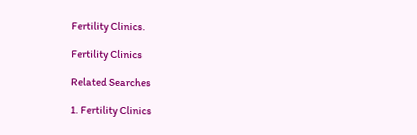Fertility Clinics.

Fertility Clinics

Related Searches

1. Fertility Clinics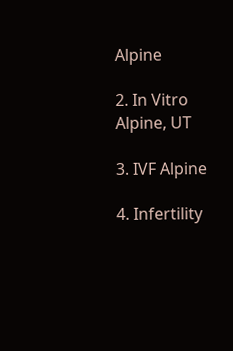Alpine

2. In Vitro Alpine, UT

3. IVF Alpine

4. Infertility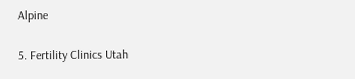Alpine

5. Fertility Clinics Utah